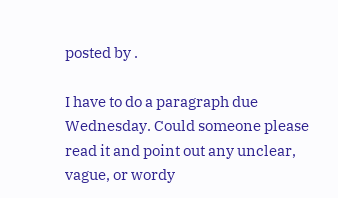posted by .

I have to do a paragraph due Wednesday. Could someone please read it and point out any unclear, vague, or wordy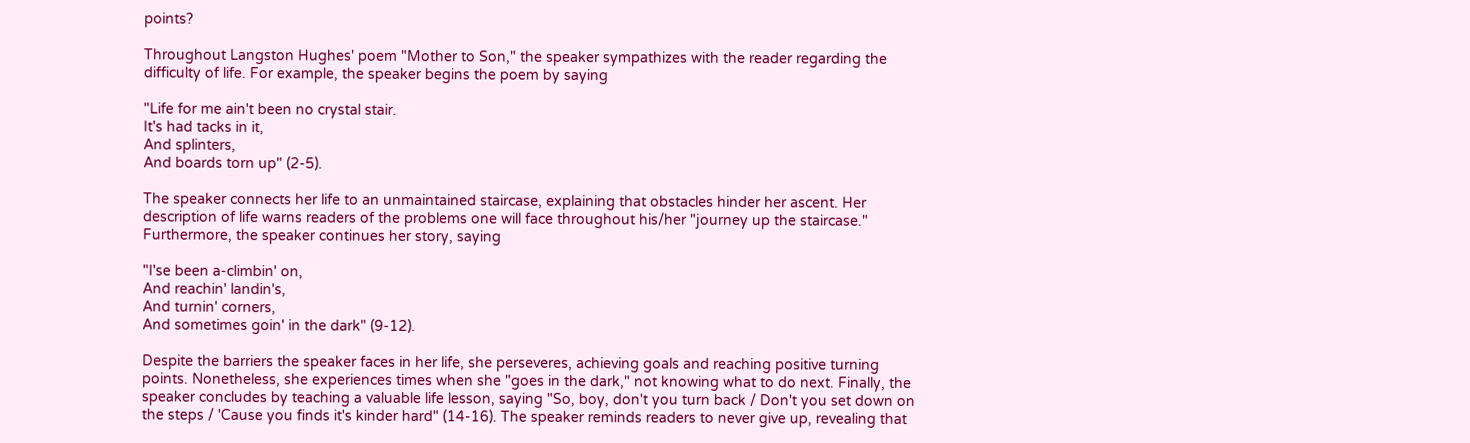points?

Throughout Langston Hughes' poem "Mother to Son," the speaker sympathizes with the reader regarding the difficulty of life. For example, the speaker begins the poem by saying

"Life for me ain't been no crystal stair.
It's had tacks in it,
And splinters,
And boards torn up" (2-5).

The speaker connects her life to an unmaintained staircase, explaining that obstacles hinder her ascent. Her description of life warns readers of the problems one will face throughout his/her "journey up the staircase." Furthermore, the speaker continues her story, saying

"I'se been a-climbin' on,
And reachin' landin's,
And turnin' corners,
And sometimes goin' in the dark" (9-12).

Despite the barriers the speaker faces in her life, she perseveres, achieving goals and reaching positive turning points. Nonetheless, she experiences times when she "goes in the dark," not knowing what to do next. Finally, the speaker concludes by teaching a valuable life lesson, saying "So, boy, don't you turn back / Don't you set down on the steps / 'Cause you finds it's kinder hard" (14-16). The speaker reminds readers to never give up, revealing that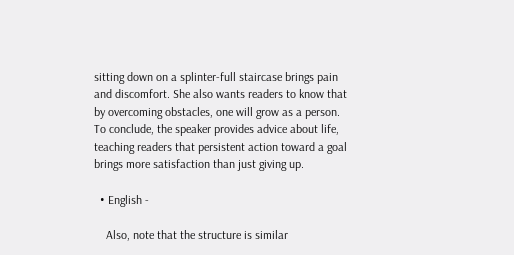sitting down on a splinter-full staircase brings pain and discomfort. She also wants readers to know that by overcoming obstacles, one will grow as a person. To conclude, the speaker provides advice about life, teaching readers that persistent action toward a goal brings more satisfaction than just giving up.

  • English -

    Also, note that the structure is similar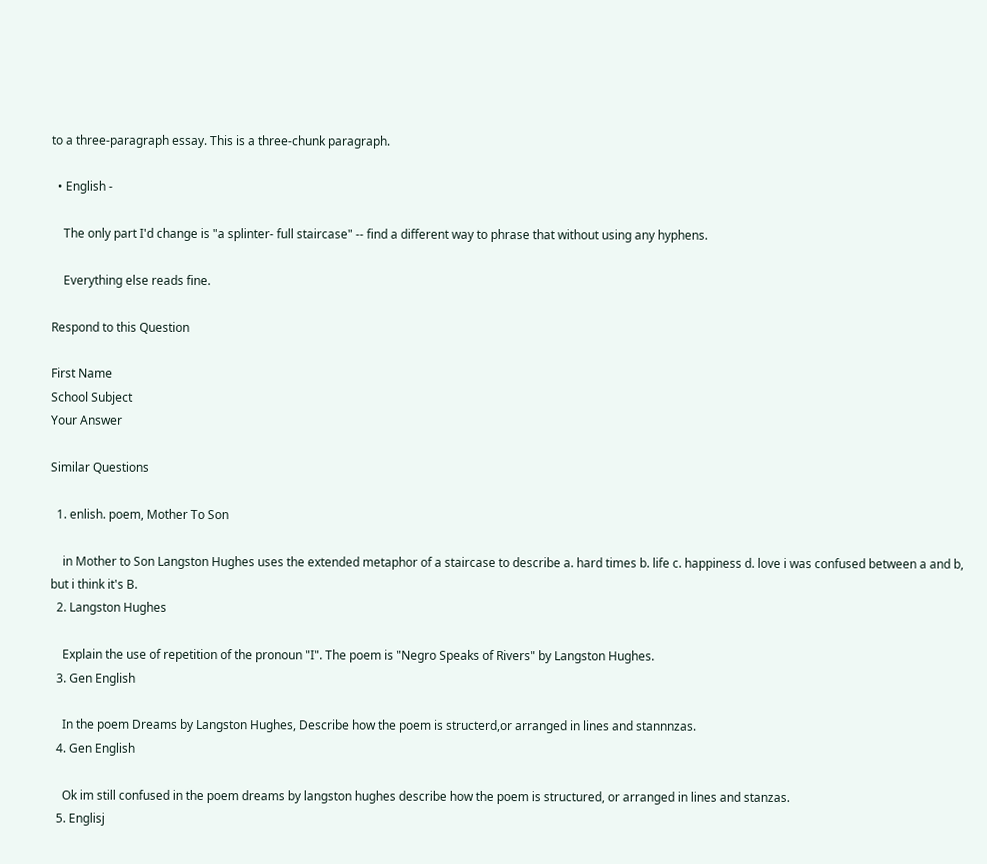to a three-paragraph essay. This is a three-chunk paragraph.

  • English -

    The only part I'd change is "a splinter- full staircase" -- find a different way to phrase that without using any hyphens.

    Everything else reads fine.

Respond to this Question

First Name
School Subject
Your Answer

Similar Questions

  1. enlish. poem, Mother To Son

    in Mother to Son Langston Hughes uses the extended metaphor of a staircase to describe a. hard times b. life c. happiness d. love i was confused between a and b, but i think it's B.
  2. Langston Hughes

    Explain the use of repetition of the pronoun "I". The poem is "Negro Speaks of Rivers" by Langston Hughes.
  3. Gen English

    In the poem Dreams by Langston Hughes, Describe how the poem is structerd,or arranged in lines and stannnzas.
  4. Gen English

    Ok im still confused in the poem dreams by langston hughes describe how the poem is structured, or arranged in lines and stanzas.
  5. Englisj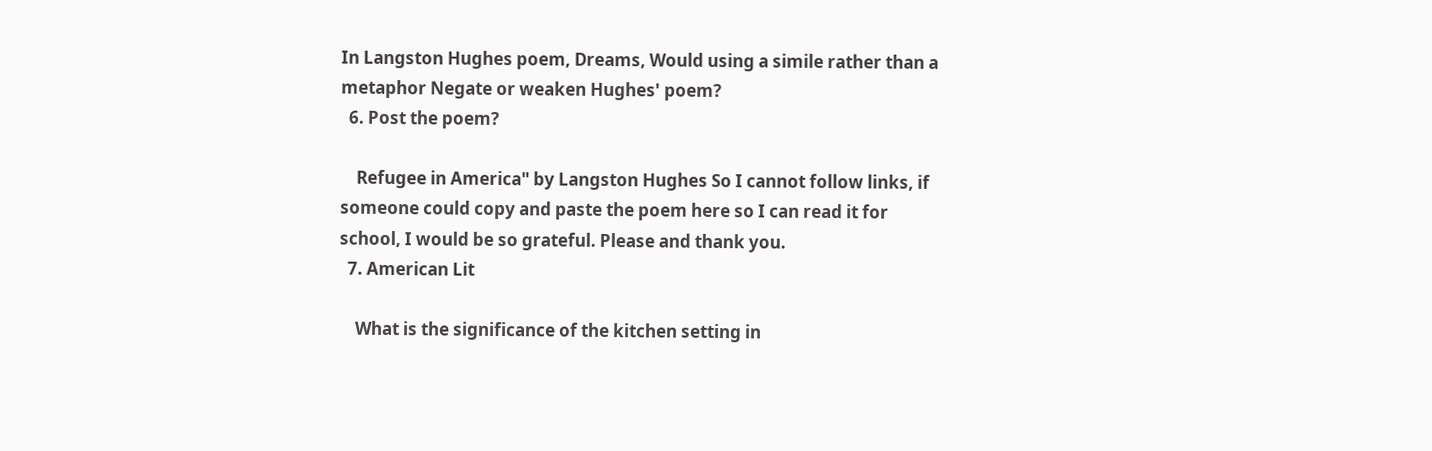In Langston Hughes poem, Dreams, Would using a simile rather than a metaphor Negate or weaken Hughes' poem?
  6. Post the poem?

    Refugee in America" by Langston Hughes So I cannot follow links, if someone could copy and paste the poem here so I can read it for school, I would be so grateful. Please and thank you.
  7. American Lit

    What is the significance of the kitchen setting in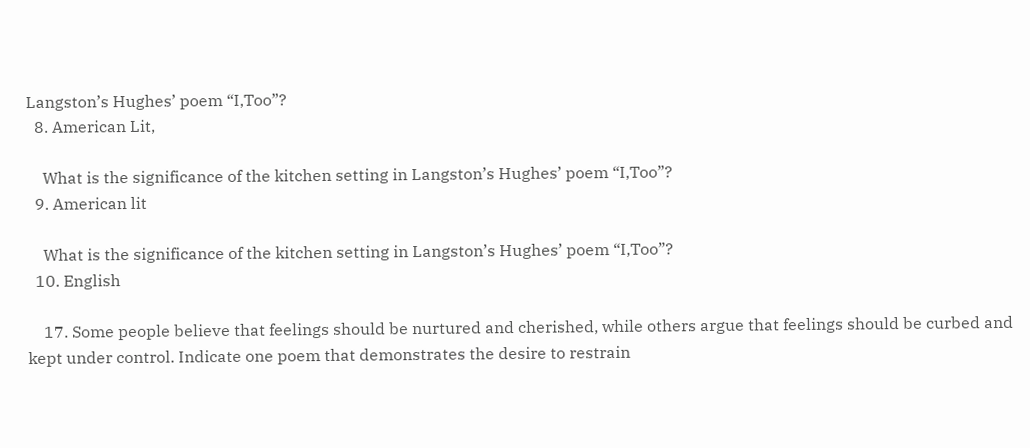Langston’s Hughes’ poem “I,Too”?
  8. American Lit,

    What is the significance of the kitchen setting in Langston’s Hughes’ poem “I,Too”?
  9. American lit

    What is the significance of the kitchen setting in Langston’s Hughes’ poem “I,Too”?
  10. English

    17. Some people believe that feelings should be nurtured and cherished, while others argue that feelings should be curbed and kept under control. Indicate one poem that demonstrates the desire to restrain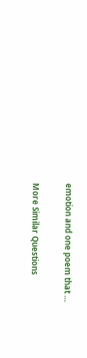emotion and one poem that …

More Similar Questions